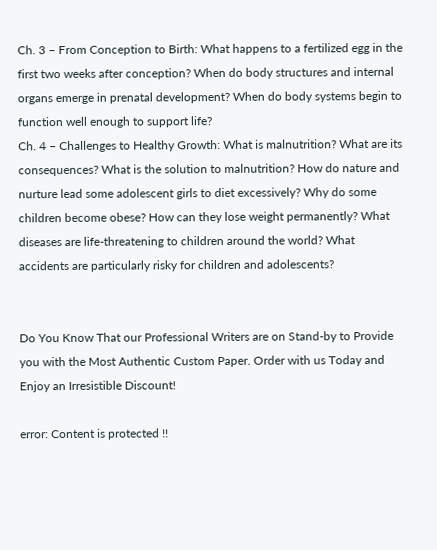Ch. 3 – From Conception to Birth: What happens to a fertilized egg in the first two weeks after conception? When do body structures and internal organs emerge in prenatal development? When do body systems begin to function well enough to support life?
Ch. 4 – Challenges to Healthy Growth: What is malnutrition? What are its consequences? What is the solution to malnutrition? How do nature and nurture lead some adolescent girls to diet excessively? Why do some children become obese? How can they lose weight permanently? What diseases are life-threatening to children around the world? What accidents are particularly risky for children and adolescents?


Do You Know That our Professional Writers are on Stand-by to Provide you with the Most Authentic Custom Paper. Order with us Today and Enjoy an Irresistible Discount!

error: Content is protected !!